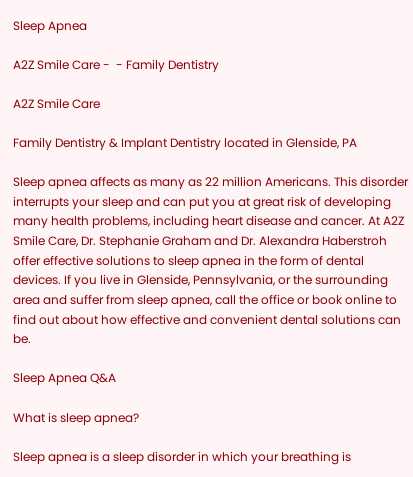Sleep Apnea

A2Z Smile Care -  - Family Dentistry

A2Z Smile Care

Family Dentistry & Implant Dentistry located in Glenside, PA

Sleep apnea affects as many as 22 million Americans. This disorder interrupts your sleep and can put you at great risk of developing many health problems, including heart disease and cancer. At A2Z Smile Care, Dr. Stephanie Graham and Dr. Alexandra Haberstroh offer effective solutions to sleep apnea in the form of dental devices. If you live in Glenside, Pennsylvania, or the surrounding area and suffer from sleep apnea, call the office or book online to find out about how effective and convenient dental solutions can be.

Sleep Apnea Q&A

What is sleep apnea?

Sleep apnea is a sleep disorder in which your breathing is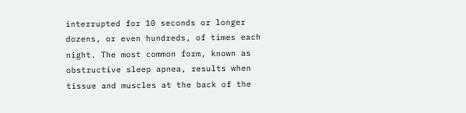interrupted for 10 seconds or longer dozens, or even hundreds, of times each night. The most common form, known as obstructive sleep apnea, results when tissue and muscles at the back of the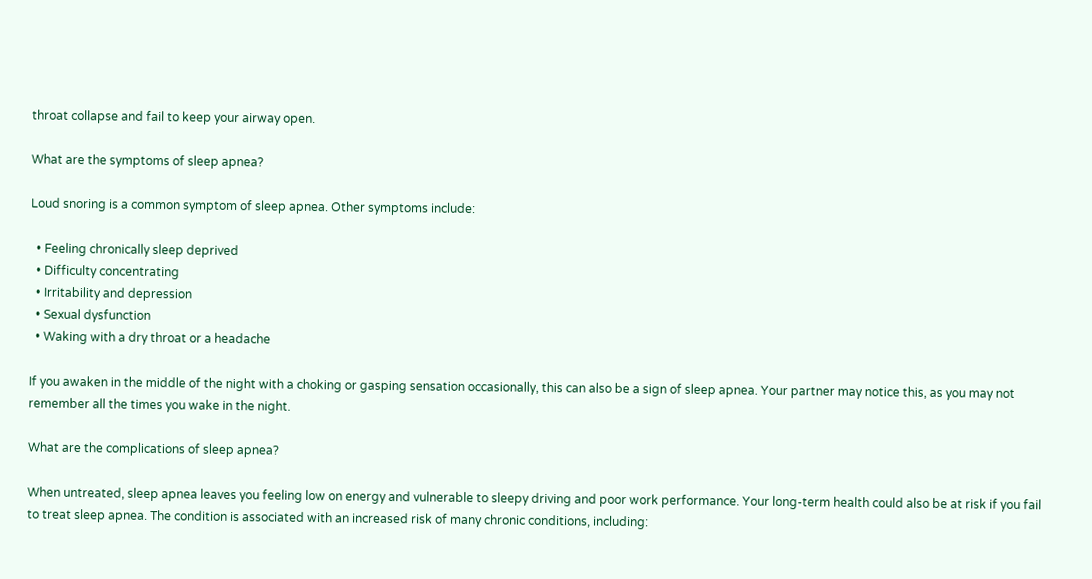throat collapse and fail to keep your airway open.

What are the symptoms of sleep apnea?

Loud snoring is a common symptom of sleep apnea. Other symptoms include:

  • Feeling chronically sleep deprived
  • Difficulty concentrating
  • Irritability and depression
  • Sexual dysfunction
  • Waking with a dry throat or a headache

If you awaken in the middle of the night with a choking or gasping sensation occasionally, this can also be a sign of sleep apnea. Your partner may notice this, as you may not remember all the times you wake in the night.

What are the complications of sleep apnea?

When untreated, sleep apnea leaves you feeling low on energy and vulnerable to sleepy driving and poor work performance. Your long-term health could also be at risk if you fail to treat sleep apnea. The condition is associated with an increased risk of many chronic conditions, including: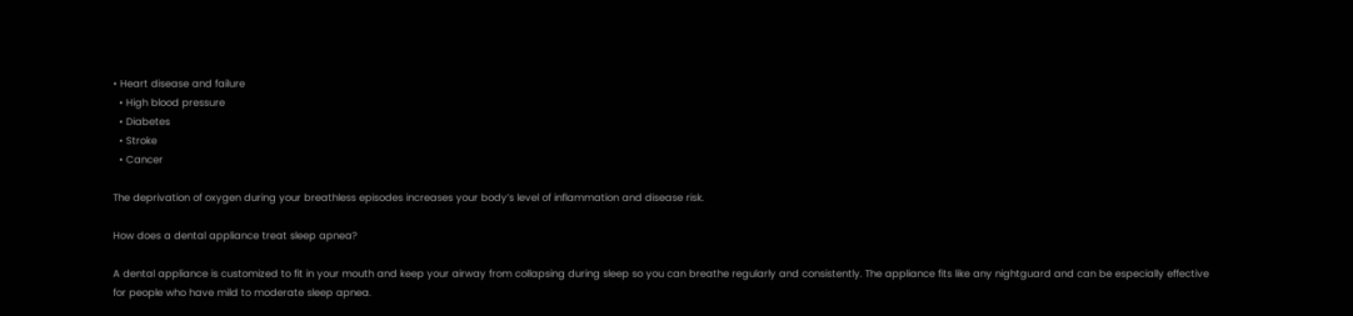• Heart disease and failure
  • High blood pressure
  • Diabetes
  • Stroke
  • Cancer

The deprivation of oxygen during your breathless episodes increases your body’s level of inflammation and disease risk.

How does a dental appliance treat sleep apnea?

A dental appliance is customized to fit in your mouth and keep your airway from collapsing during sleep so you can breathe regularly and consistently. The appliance fits like any nightguard and can be especially effective for people who have mild to moderate sleep apnea.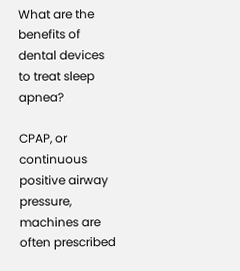What are the benefits of dental devices to treat sleep apnea?

CPAP, or continuous positive airway pressure, machines are often prescribed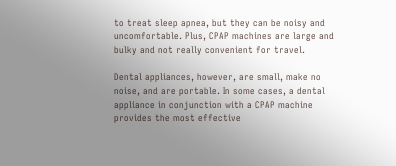to treat sleep apnea, but they can be noisy and uncomfortable. Plus, CPAP machines are large and bulky and not really convenient for travel.

Dental appliances, however, are small, make no noise, and are portable. In some cases, a dental appliance in conjunction with a CPAP machine provides the most effective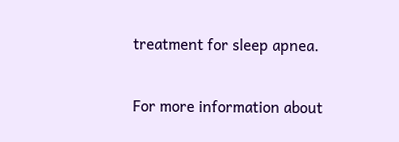treatment for sleep apnea.

For more information about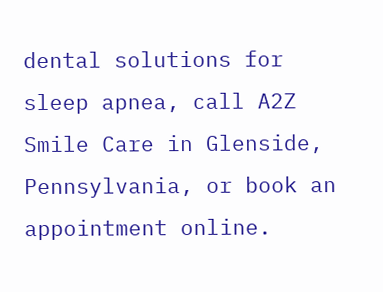dental solutions for sleep apnea, call A2Z Smile Care in Glenside, Pennsylvania, or book an appointment online.